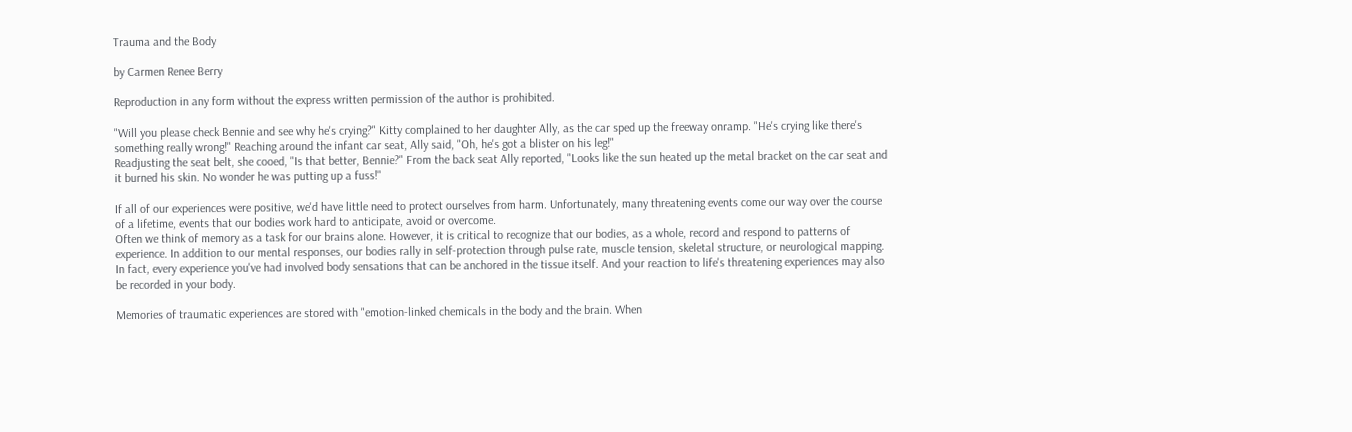Trauma and the Body

by Carmen Renee Berry

Reproduction in any form without the express written permission of the author is prohibited.

"Will you please check Bennie and see why he's crying?" Kitty complained to her daughter Ally, as the car sped up the freeway onramp. "He's crying like there's something really wrong!" Reaching around the infant car seat, Ally said, "Oh, he's got a blister on his leg!"
Readjusting the seat belt, she cooed, "Is that better, Bennie?" From the back seat Ally reported, "Looks like the sun heated up the metal bracket on the car seat and it burned his skin. No wonder he was putting up a fuss!"

If all of our experiences were positive, we'd have little need to protect ourselves from harm. Unfortunately, many threatening events come our way over the course of a lifetime, events that our bodies work hard to anticipate, avoid or overcome.
Often we think of memory as a task for our brains alone. However, it is critical to recognize that our bodies, as a whole, record and respond to patterns of experience. In addition to our mental responses, our bodies rally in self-protection through pulse rate, muscle tension, skeletal structure, or neurological mapping. In fact, every experience you've had involved body sensations that can be anchored in the tissue itself. And your reaction to life's threatening experiences may also be recorded in your body.

Memories of traumatic experiences are stored with "emotion-linked chemicals in the body and the brain. When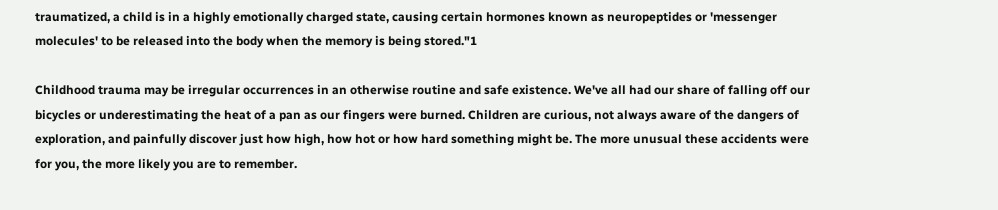traumatized, a child is in a highly emotionally charged state, causing certain hormones known as neuropeptides or 'messenger molecules' to be released into the body when the memory is being stored."1

Childhood trauma may be irregular occurrences in an otherwise routine and safe existence. We've all had our share of falling off our bicycles or underestimating the heat of a pan as our fingers were burned. Children are curious, not always aware of the dangers of exploration, and painfully discover just how high, how hot or how hard something might be. The more unusual these accidents were for you, the more likely you are to remember.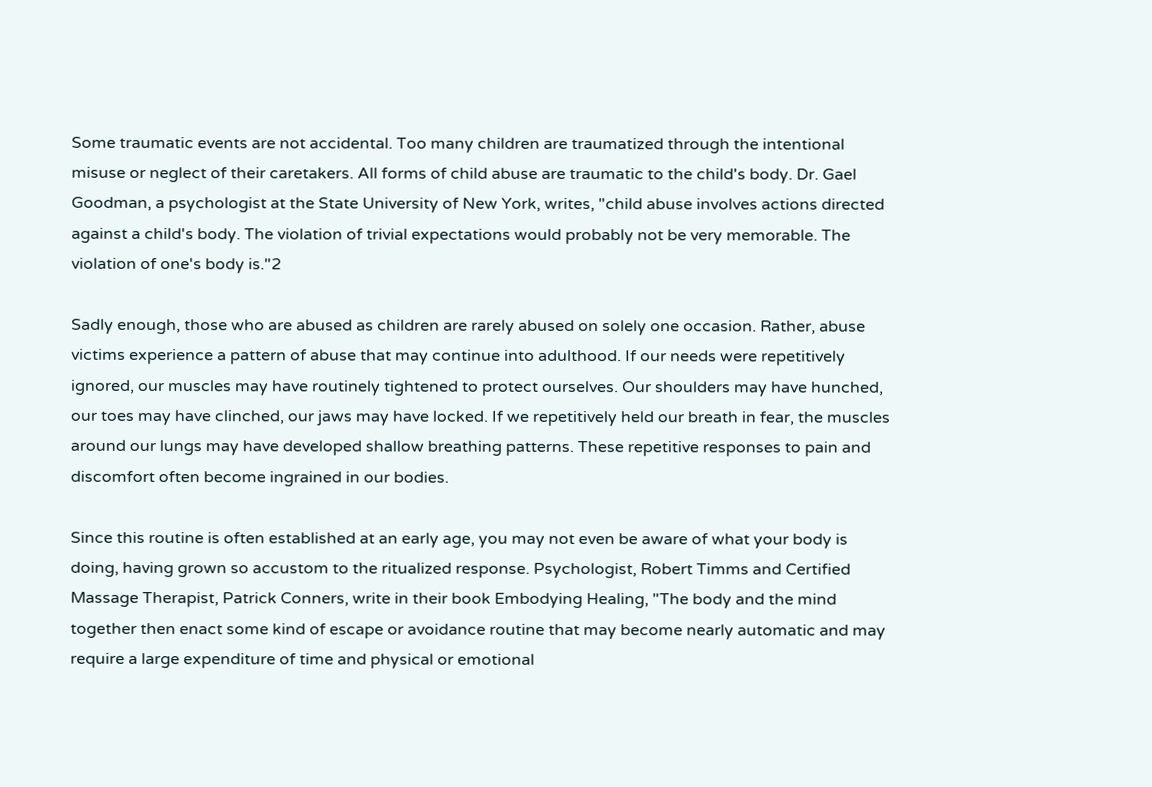Some traumatic events are not accidental. Too many children are traumatized through the intentional misuse or neglect of their caretakers. All forms of child abuse are traumatic to the child's body. Dr. Gael Goodman, a psychologist at the State University of New York, writes, "child abuse involves actions directed against a child's body. The violation of trivial expectations would probably not be very memorable. The violation of one's body is."2

Sadly enough, those who are abused as children are rarely abused on solely one occasion. Rather, abuse victims experience a pattern of abuse that may continue into adulthood. If our needs were repetitively ignored, our muscles may have routinely tightened to protect ourselves. Our shoulders may have hunched, our toes may have clinched, our jaws may have locked. If we repetitively held our breath in fear, the muscles around our lungs may have developed shallow breathing patterns. These repetitive responses to pain and discomfort often become ingrained in our bodies.

Since this routine is often established at an early age, you may not even be aware of what your body is doing, having grown so accustom to the ritualized response. Psychologist, Robert Timms and Certified Massage Therapist, Patrick Conners, write in their book Embodying Healing, "The body and the mind together then enact some kind of escape or avoidance routine that may become nearly automatic and may require a large expenditure of time and physical or emotional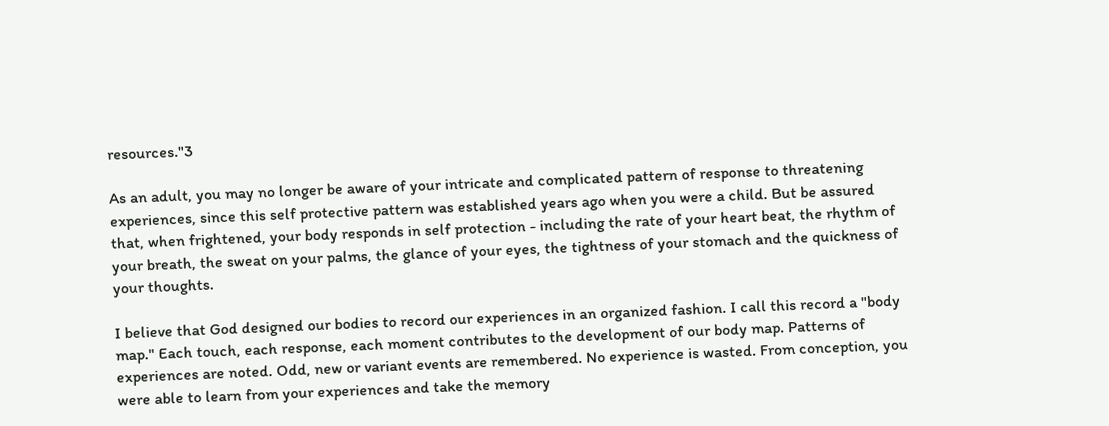resources."3

As an adult, you may no longer be aware of your intricate and complicated pattern of response to threatening experiences, since this self protective pattern was established years ago when you were a child. But be assured that, when frightened, your body responds in self protection - including the rate of your heart beat, the rhythm of your breath, the sweat on your palms, the glance of your eyes, the tightness of your stomach and the quickness of your thoughts.

I believe that God designed our bodies to record our experiences in an organized fashion. I call this record a "body map." Each touch, each response, each moment contributes to the development of our body map. Patterns of experiences are noted. Odd, new or variant events are remembered. No experience is wasted. From conception, you were able to learn from your experiences and take the memory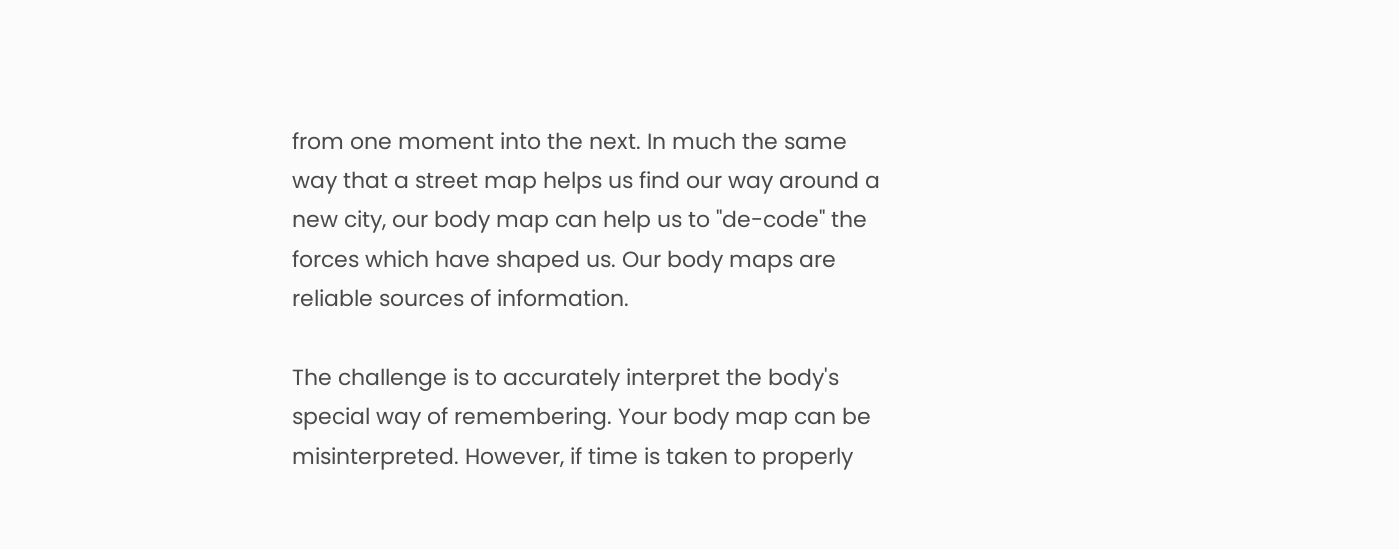from one moment into the next. In much the same way that a street map helps us find our way around a new city, our body map can help us to "de-code" the forces which have shaped us. Our body maps are reliable sources of information.

The challenge is to accurately interpret the body's special way of remembering. Your body map can be misinterpreted. However, if time is taken to properly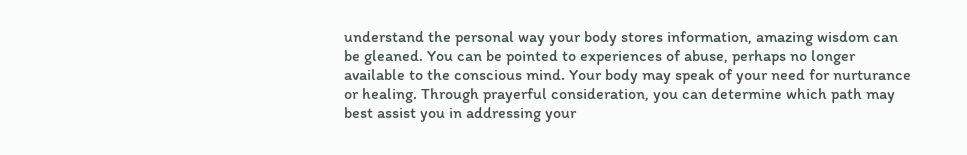understand the personal way your body stores information, amazing wisdom can be gleaned. You can be pointed to experiences of abuse, perhaps no longer available to the conscious mind. Your body may speak of your need for nurturance or healing. Through prayerful consideration, you can determine which path may best assist you in addressing your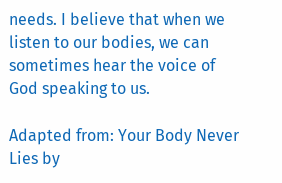needs. I believe that when we listen to our bodies, we can sometimes hear the voice of God speaking to us.

Adapted from: Your Body Never Lies by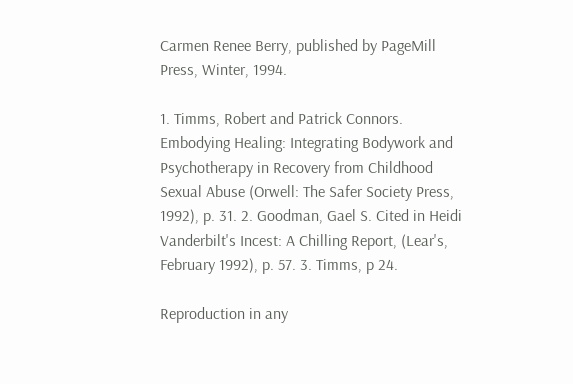Carmen Renee Berry, published by PageMill Press, Winter, 1994.

1. Timms, Robert and Patrick Connors. Embodying Healing: Integrating Bodywork and Psychotherapy in Recovery from Childhood Sexual Abuse (Orwell: The Safer Society Press, 1992), p. 31. 2. Goodman, Gael S. Cited in Heidi Vanderbilt's Incest: A Chilling Report, (Lear's, February 1992), p. 57. 3. Timms, p 24.

Reproduction in any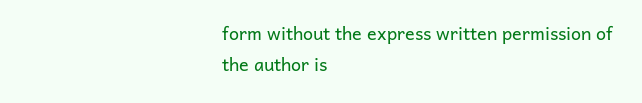form without the express written permission of the author is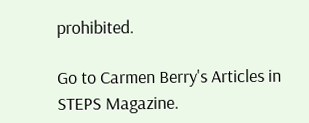prohibited.

Go to Carmen Berry's Articles in STEPS Magazine.